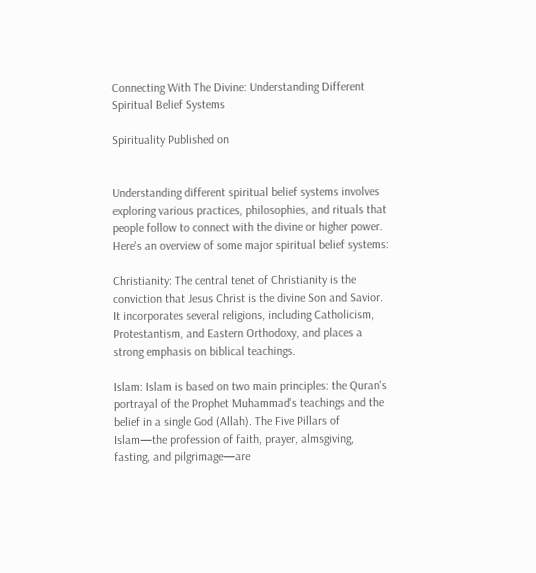Connecting With The Divine: Understanding Different Spiritual Belief Systems

Spirituality Published on


Understanding different spiritual belief systems involves exploring various practices, philosophies, and rituals that people follow to connect with the divine or higher power. Here's an overview of some major spiritual belief systems:

Christianity: The central tenet of Christianity is the conviction that Jesus Christ is the divine Son and Savior. It incorporates several religions, including Catholicism, Protestantism, and Eastern Orthodoxy, and places a strong emphasis on biblical teachings.

Islam: Islam is based on two main principles: the Quran's portrayal of the Prophet Muhammad's teachings and the belief in a single God (Allah). The Five Pillars of Islam—the profession of faith, prayer, almsgiving, fasting, and pilgrimage—are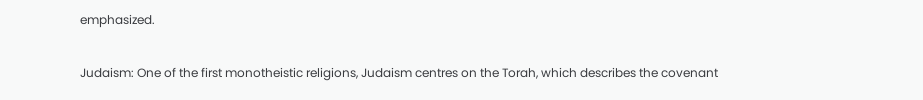emphasized.

Judaism: One of the first monotheistic religions, Judaism centres on the Torah, which describes the covenant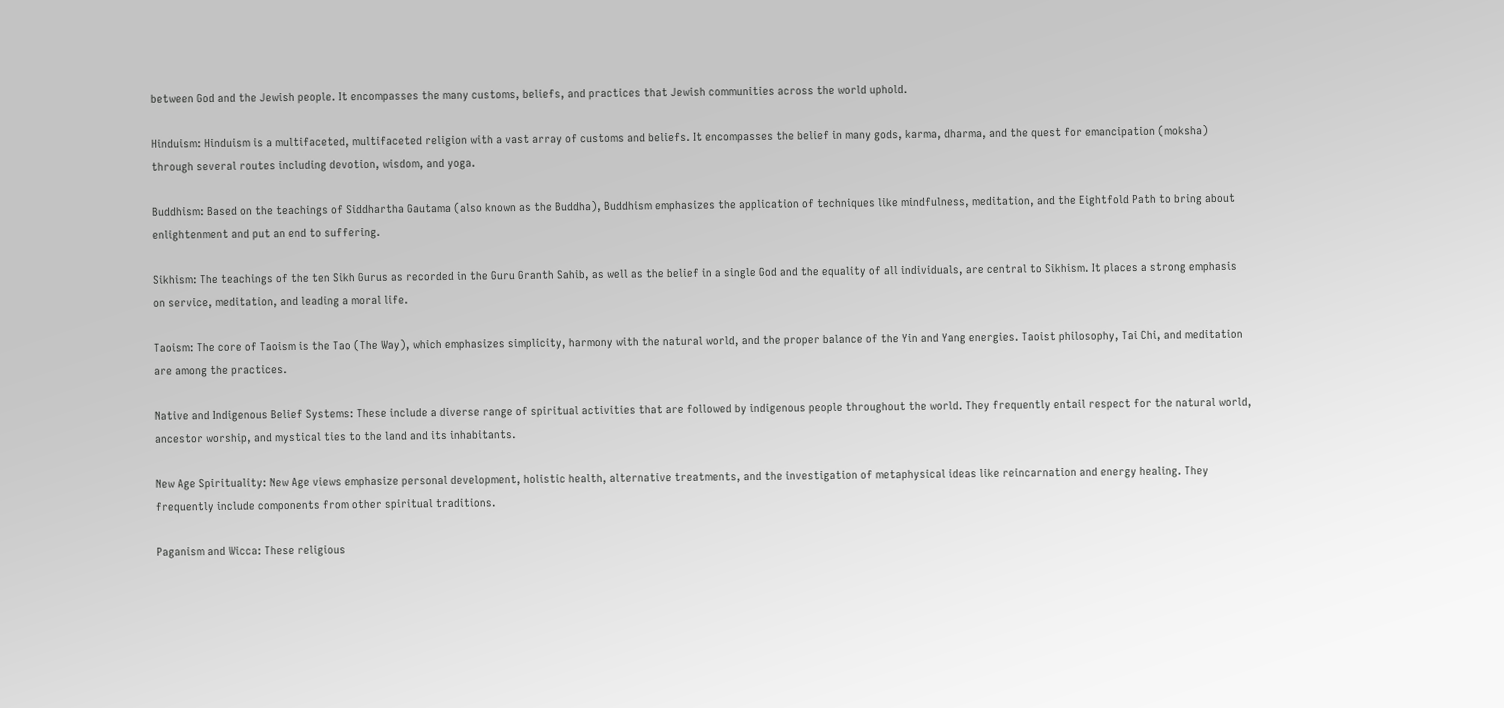between God and the Jewish people. It encompasses the many customs, beliefs, and practices that Jewish communities across the world uphold.

Hinduism: Hinduism is a multifaceted, multifaceted religion with a vast array of customs and beliefs. It encompasses the belief in many gods, karma, dharma, and the quest for emancipation (moksha) through several routes including devotion, wisdom, and yoga.

Buddhism: Based on the teachings of Siddhartha Gautama (also known as the Buddha), Buddhism emphasizes the application of techniques like mindfulness, meditation, and the Eightfold Path to bring about enlightenment and put an end to suffering.

Sikhism: The teachings of the ten Sikh Gurus as recorded in the Guru Granth Sahib, as well as the belief in a single God and the equality of all individuals, are central to Sikhism. It places a strong emphasis on service, meditation, and leading a moral life.

Taoism: The core of Taoism is the Tao (The Way), which emphasizes simplicity, harmony with the natural world, and the proper balance of the Yin and Yang energies. Taoist philosophy, Tai Chi, and meditation are among the practices.

Native and Indigenous Belief Systems: These include a diverse range of spiritual activities that are followed by indigenous people throughout the world. They frequently entail respect for the natural world, ancestor worship, and mystical ties to the land and its inhabitants.

New Age Spirituality: New Age views emphasize personal development, holistic health, alternative treatments, and the investigation of metaphysical ideas like reincarnation and energy healing. They frequently include components from other spiritual traditions.

Paganism and Wicca: These religious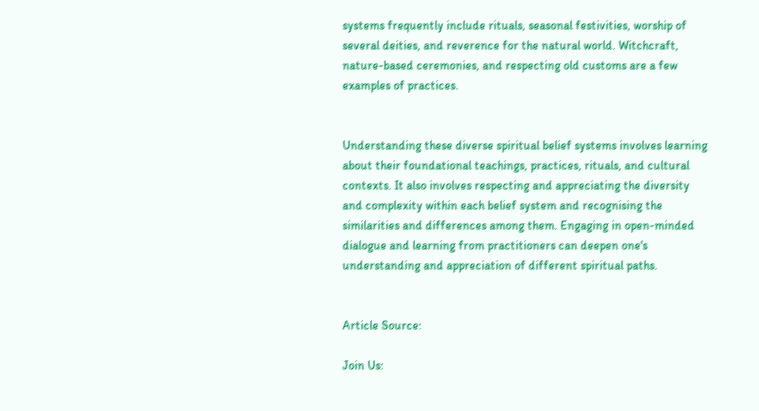systems frequently include rituals, seasonal festivities, worship of several deities, and reverence for the natural world. Witchcraft, nature-based ceremonies, and respecting old customs are a few examples of practices.


Understanding these diverse spiritual belief systems involves learning about their foundational teachings, practices, rituals, and cultural contexts. It also involves respecting and appreciating the diversity and complexity within each belief system and recognising the similarities and differences among them. Engaging in open-minded dialogue and learning from practitioners can deepen one's understanding and appreciation of different spiritual paths.


Article Source:

Join Us: